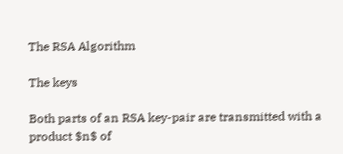The RSA Algorithm

The keys

Both parts of an RSA key-pair are transmitted with a product $n$ of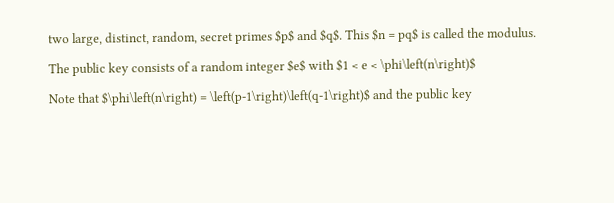two large, distinct, random, secret primes $p$ and $q$. This $n = pq$ is called the modulus.

The public key consists of a random integer $e$ with $1 < e < \phi\left(n\right)$

Note that $\phi\left(n\right) = \left(p-1\right)\left(q-1\right)$ and the public key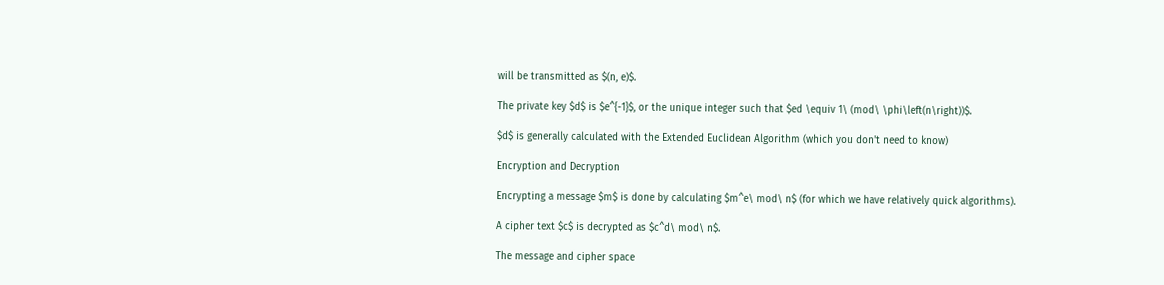will be transmitted as $(n, e)$.

The private key $d$ is $e^{-1}$, or the unique integer such that $ed \equiv 1\ (mod\ \phi\left(n\right))$.

$d$ is generally calculated with the Extended Euclidean Algorithm (which you don't need to know)

Encryption and Decryption

Encrypting a message $m$ is done by calculating $m^e\ mod\ n$ (for which we have relatively quick algorithms).

A cipher text $c$ is decrypted as $c^d\ mod\ n$.

The message and cipher space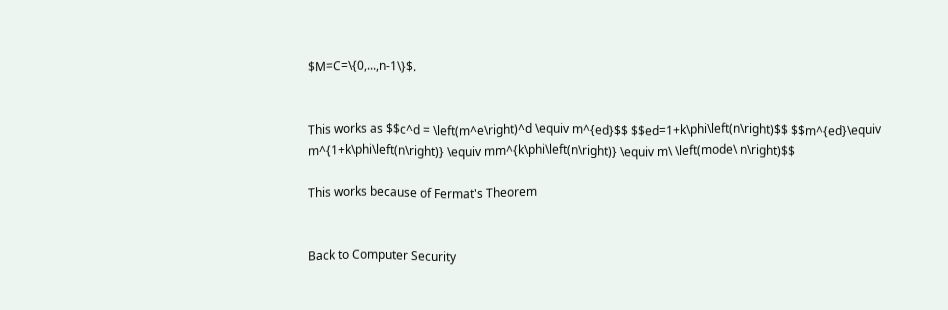$M=C=\{0,...,n-1\}$.


This works as $$c^d = \left(m^e\right)^d \equiv m^{ed}$$ $$ed=1+k\phi\left(n\right)$$ $$m^{ed}\equiv m^{1+k\phi\left(n\right)} \equiv mm^{k\phi\left(n\right)} \equiv m\ \left(mode\ n\right)$$

This works because of Fermat's Theorem


Back to Computer Security